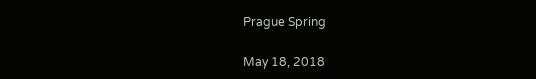Prague Spring

May 18, 2018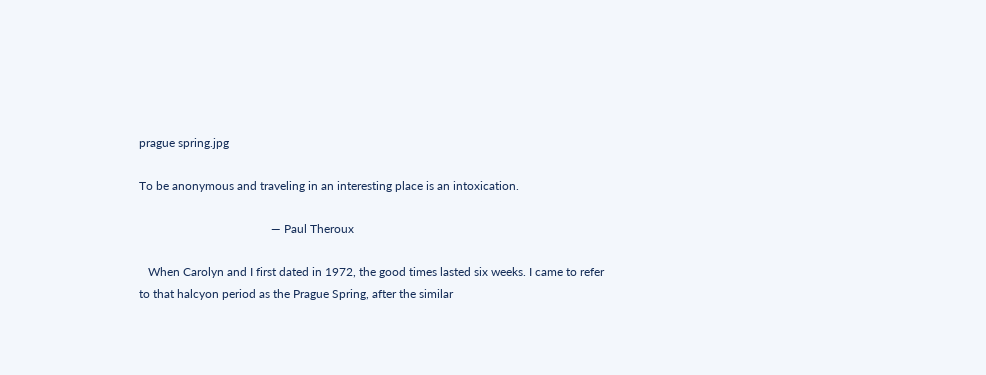prague spring.jpg

To be anonymous and traveling in an interesting place is an intoxication.

                                            — Paul Theroux

   When Carolyn and I first dated in 1972, the good times lasted six weeks. I came to refer to that halcyon period as the Prague Spring, after the similar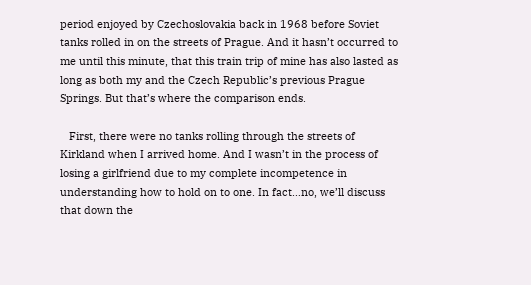period enjoyed by Czechoslovakia back in 1968 before Soviet tanks rolled in on the streets of Prague. And it hasn’t occurred to me until this minute, that this train trip of mine has also lasted as long as both my and the Czech Republic’s previous Prague Springs. But that’s where the comparison ends.

   First, there were no tanks rolling through the streets of Kirkland when I arrived home. And I wasn’t in the process of losing a girlfriend due to my complete incompetence in understanding how to hold on to one. In fact…no, we’ll discuss that down the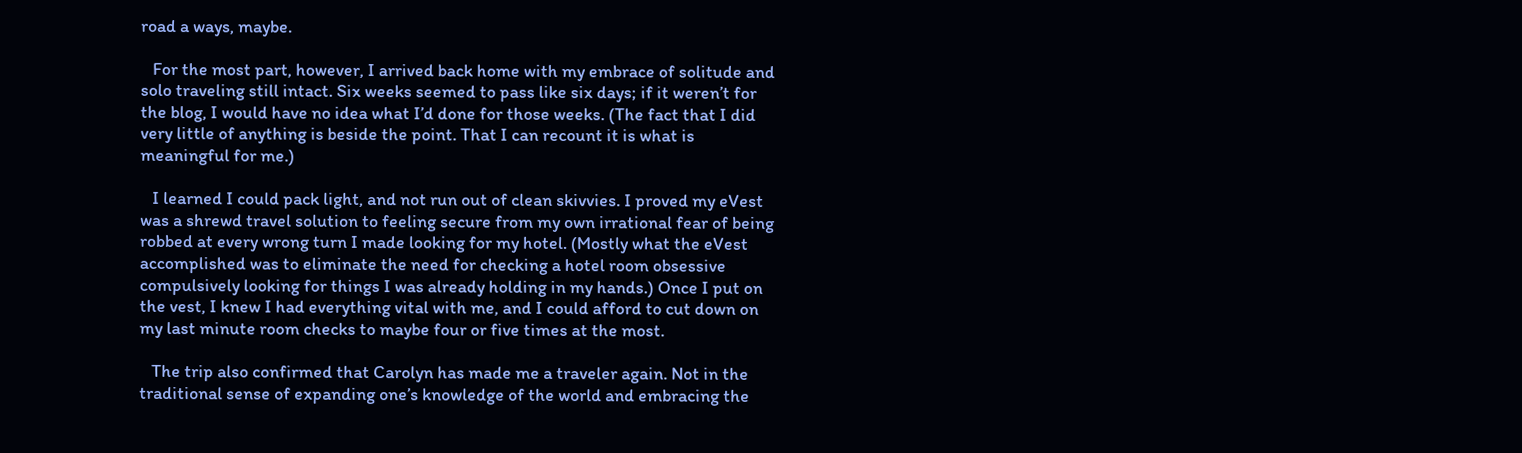road a ways, maybe.

   For the most part, however, I arrived back home with my embrace of solitude and solo traveling still intact. Six weeks seemed to pass like six days; if it weren’t for the blog, I would have no idea what I’d done for those weeks. (The fact that I did very little of anything is beside the point. That I can recount it is what is meaningful for me.)

   I learned I could pack light, and not run out of clean skivvies. I proved my eVest was a shrewd travel solution to feeling secure from my own irrational fear of being robbed at every wrong turn I made looking for my hotel. (Mostly what the eVest accomplished was to eliminate the need for checking a hotel room obsessive compulsively looking for things I was already holding in my hands.) Once I put on the vest, I knew I had everything vital with me, and I could afford to cut down on my last minute room checks to maybe four or five times at the most.

   The trip also confirmed that Carolyn has made me a traveler again. Not in the traditional sense of expanding one’s knowledge of the world and embracing the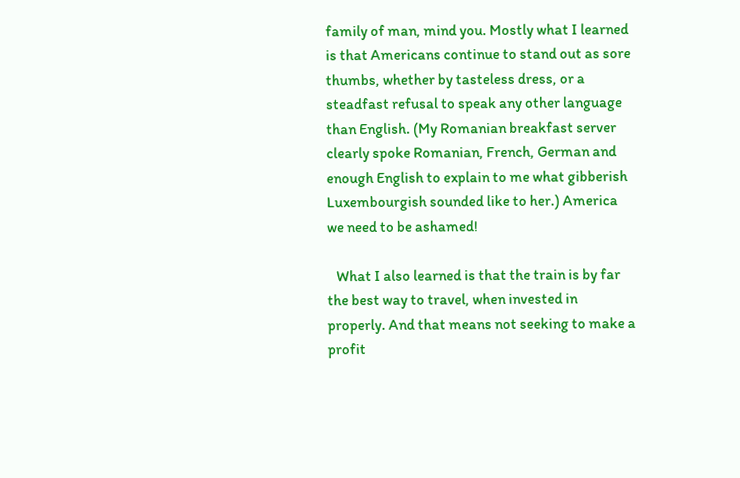family of man, mind you. Mostly what I learned is that Americans continue to stand out as sore thumbs, whether by tasteless dress, or a steadfast refusal to speak any other language than English. (My Romanian breakfast server clearly spoke Romanian, French, German and enough English to explain to me what gibberish Luxembourgish sounded like to her.) America we need to be ashamed!

   What I also learned is that the train is by far the best way to travel, when invested in properly. And that means not seeking to make a profit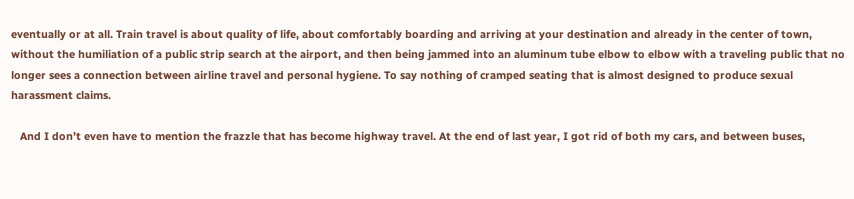eventually or at all. Train travel is about quality of life, about comfortably boarding and arriving at your destination and already in the center of town, without the humiliation of a public strip search at the airport, and then being jammed into an aluminum tube elbow to elbow with a traveling public that no longer sees a connection between airline travel and personal hygiene. To say nothing of cramped seating that is almost designed to produce sexual harassment claims.

   And I don’t even have to mention the frazzle that has become highway travel. At the end of last year, I got rid of both my cars, and between buses,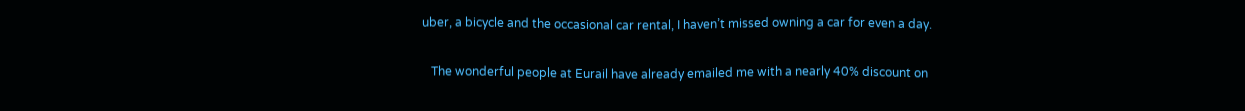uber, a bicycle and the occasional car rental, I haven’t missed owning a car for even a day.

   The wonderful people at Eurail have already emailed me with a nearly 40% discount on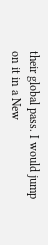their global pass. I would jump on it in a New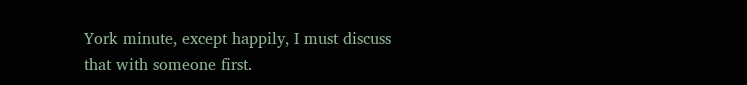York minute, except happily, I must discuss that with someone first.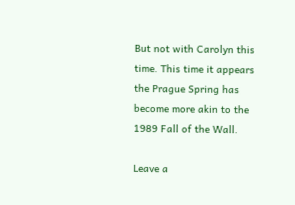But not with Carolyn this time. This time it appears the Prague Spring has become more akin to the 1989 Fall of the Wall.

Leave a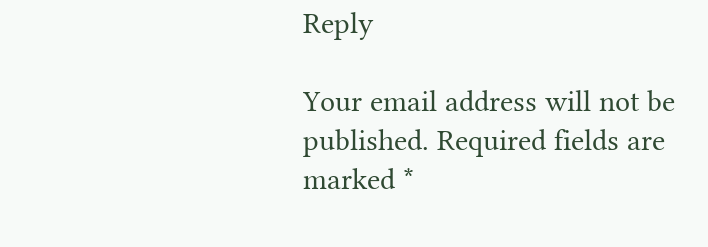Reply

Your email address will not be published. Required fields are marked *